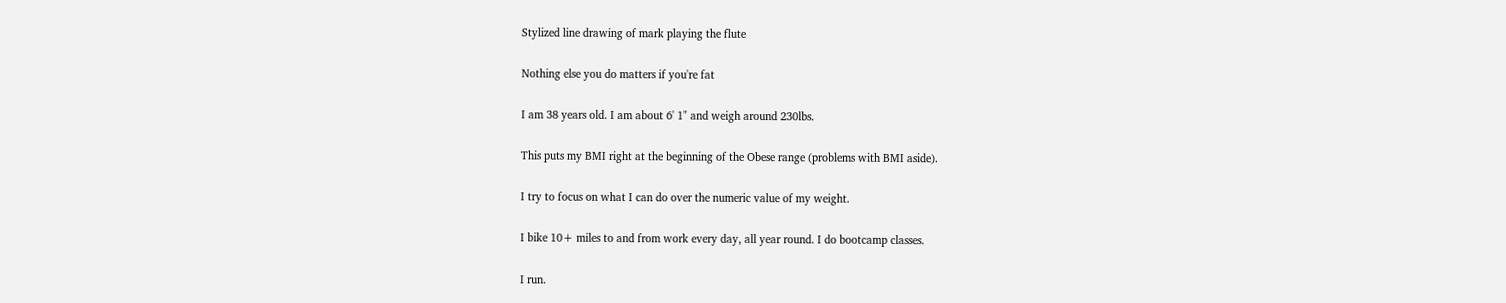Stylized line drawing of mark playing the flute

Nothing else you do matters if you're fat

I am 38 years old. I am about 6' 1" and weigh around 230lbs.

This puts my BMI right at the beginning of the Obese range (problems with BMI aside).

I try to focus on what I can do over the numeric value of my weight.

I bike 10+ miles to and from work every day, all year round. I do bootcamp classes.

I run.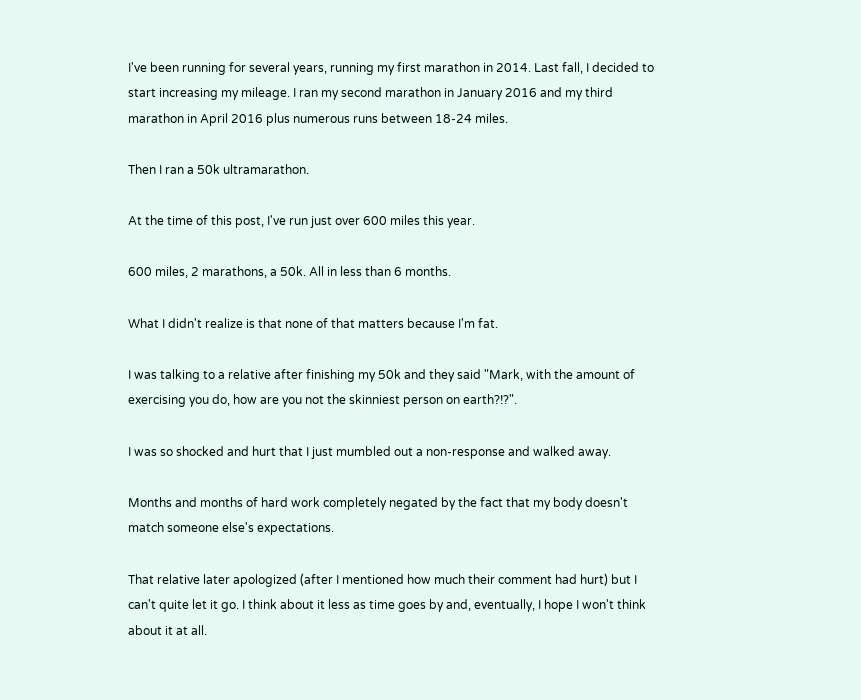I've been running for several years, running my first marathon in 2014. Last fall, I decided to start increasing my mileage. I ran my second marathon in January 2016 and my third marathon in April 2016 plus numerous runs between 18-24 miles.

Then I ran a 50k ultramarathon.

At the time of this post, I've run just over 600 miles this year.

600 miles, 2 marathons, a 50k. All in less than 6 months.

What I didn't realize is that none of that matters because I'm fat.

I was talking to a relative after finishing my 50k and they said "Mark, with the amount of exercising you do, how are you not the skinniest person on earth?!?".

I was so shocked and hurt that I just mumbled out a non-response and walked away.

Months and months of hard work completely negated by the fact that my body doesn't match someone else's expectations.

That relative later apologized (after I mentioned how much their comment had hurt) but I can't quite let it go. I think about it less as time goes by and, eventually, I hope I won't think about it at all.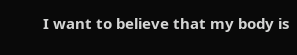I want to believe that my body is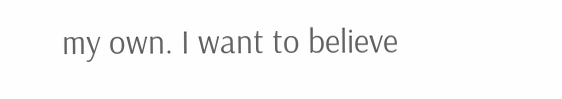my own. I want to believe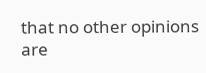that no other opinions are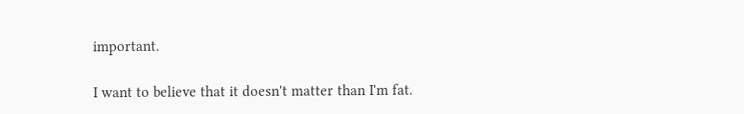important.

I want to believe that it doesn't matter than I'm fat.